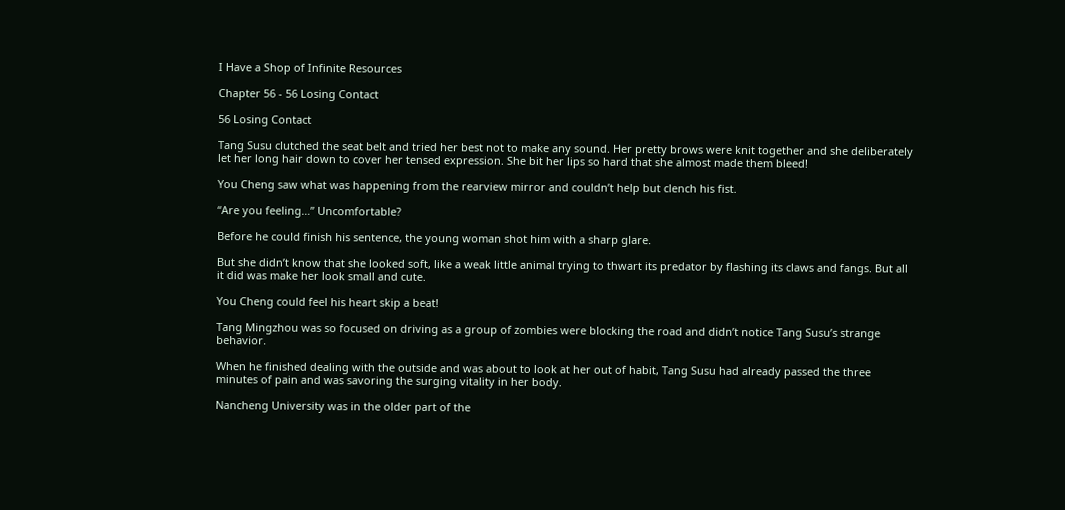I Have a Shop of Infinite Resources

Chapter 56 - 56 Losing Contact

56 Losing Contact

Tang Susu clutched the seat belt and tried her best not to make any sound. Her pretty brows were knit together and she deliberately let her long hair down to cover her tensed expression. She bit her lips so hard that she almost made them bleed!

You Cheng saw what was happening from the rearview mirror and couldn’t help but clench his fist.

“Are you feeling…” Uncomfortable?

Before he could finish his sentence, the young woman shot him with a sharp glare.

But she didn’t know that she looked soft, like a weak little animal trying to thwart its predator by flashing its claws and fangs. But all it did was make her look small and cute.

You Cheng could feel his heart skip a beat!

Tang Mingzhou was so focused on driving as a group of zombies were blocking the road and didn’t notice Tang Susu’s strange behavior.

When he finished dealing with the outside and was about to look at her out of habit, Tang Susu had already passed the three minutes of pain and was savoring the surging vitality in her body.

Nancheng University was in the older part of the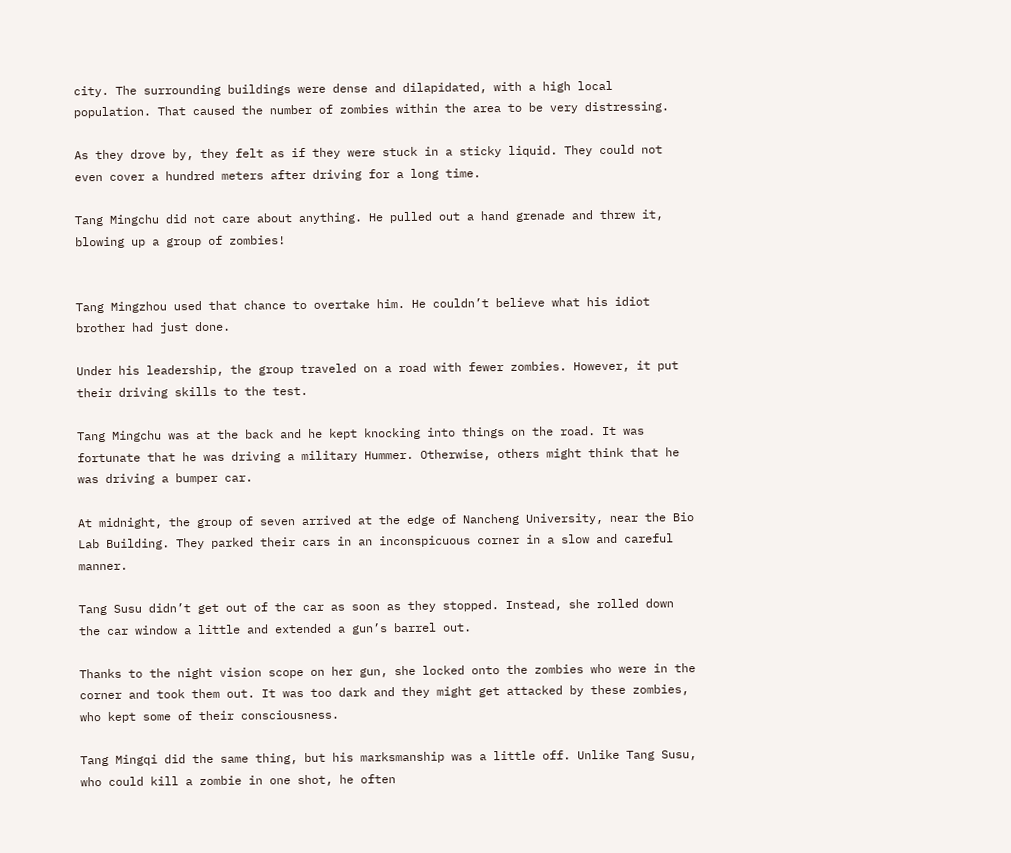city. The surrounding buildings were dense and dilapidated, with a high local population. That caused the number of zombies within the area to be very distressing.

As they drove by, they felt as if they were stuck in a sticky liquid. They could not even cover a hundred meters after driving for a long time.

Tang Mingchu did not care about anything. He pulled out a hand grenade and threw it, blowing up a group of zombies!


Tang Mingzhou used that chance to overtake him. He couldn’t believe what his idiot brother had just done.

Under his leadership, the group traveled on a road with fewer zombies. However, it put their driving skills to the test.

Tang Mingchu was at the back and he kept knocking into things on the road. It was fortunate that he was driving a military Hummer. Otherwise, others might think that he was driving a bumper car.

At midnight, the group of seven arrived at the edge of Nancheng University, near the Bio Lab Building. They parked their cars in an inconspicuous corner in a slow and careful manner.

Tang Susu didn’t get out of the car as soon as they stopped. Instead, she rolled down the car window a little and extended a gun’s barrel out.

Thanks to the night vision scope on her gun, she locked onto the zombies who were in the corner and took them out. It was too dark and they might get attacked by these zombies, who kept some of their consciousness.

Tang Mingqi did the same thing, but his marksmanship was a little off. Unlike Tang Susu, who could kill a zombie in one shot, he often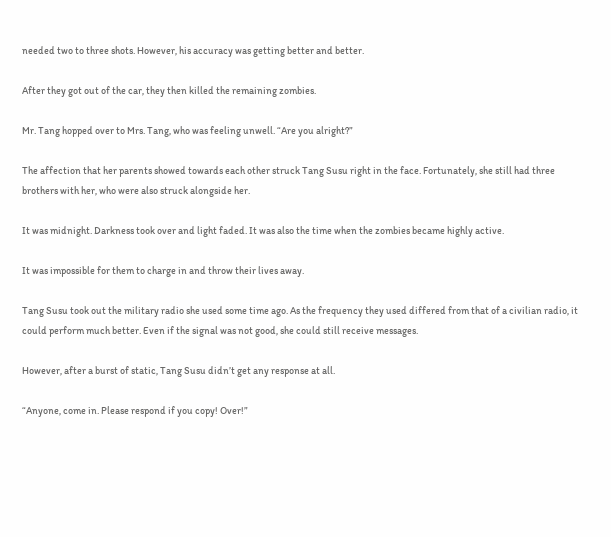needed two to three shots. However, his accuracy was getting better and better.

After they got out of the car, they then killed the remaining zombies.

Mr. Tang hopped over to Mrs. Tang, who was feeling unwell. “Are you alright?”

The affection that her parents showed towards each other struck Tang Susu right in the face. Fortunately, she still had three brothers with her, who were also struck alongside her.

It was midnight. Darkness took over and light faded. It was also the time when the zombies became highly active.

It was impossible for them to charge in and throw their lives away.

Tang Susu took out the military radio she used some time ago. As the frequency they used differed from that of a civilian radio, it could perform much better. Even if the signal was not good, she could still receive messages.

However, after a burst of static, Tang Susu didn’t get any response at all.

“Anyone, come in. Please respond if you copy! Over!”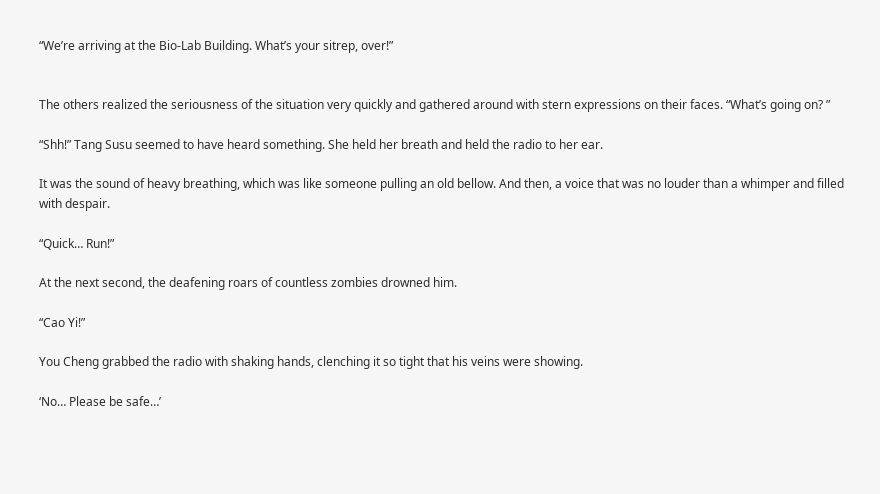“We’re arriving at the Bio-Lab Building. What’s your sitrep, over!”


The others realized the seriousness of the situation very quickly and gathered around with stern expressions on their faces. “What’s going on? ”

“Shh!” Tang Susu seemed to have heard something. She held her breath and held the radio to her ear.

It was the sound of heavy breathing, which was like someone pulling an old bellow. And then, a voice that was no louder than a whimper and filled with despair.

“Quick… Run!”

At the next second, the deafening roars of countless zombies drowned him.

“Cao Yi!”

You Cheng grabbed the radio with shaking hands, clenching it so tight that his veins were showing.

‘No… Please be safe…’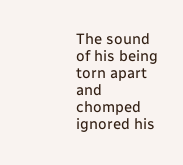The sound of his being torn apart and chomped ignored his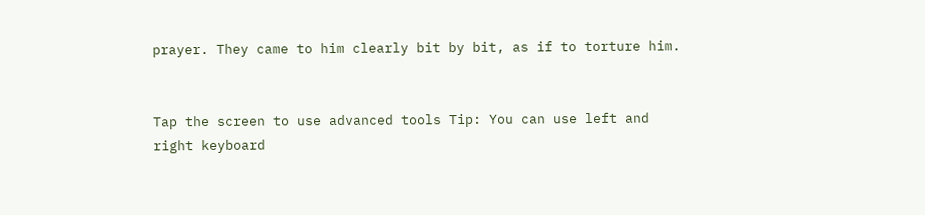prayer. They came to him clearly bit by bit, as if to torture him.


Tap the screen to use advanced tools Tip: You can use left and right keyboard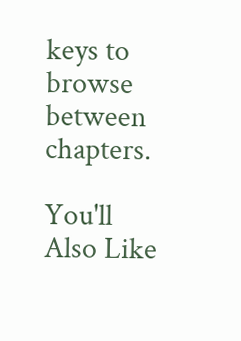keys to browse between chapters.

You'll Also Like